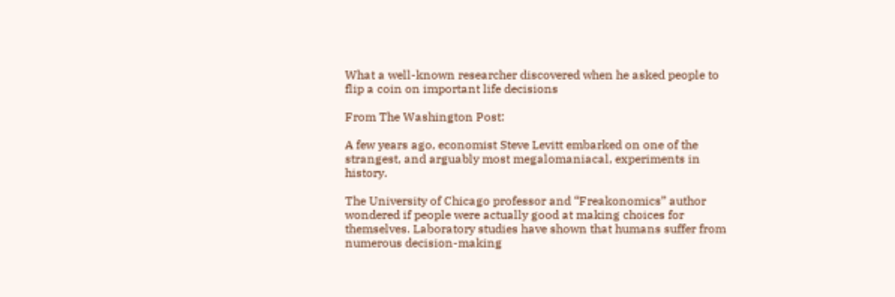What a well-known researcher discovered when he asked people to flip a coin on important life decisions

From The Washington Post:

A few years ago, economist Steve Levitt embarked on one of the strangest, and arguably most megalomaniacal, experiments in history.

The University of Chicago professor and “Freakonomics” author wondered if people were actually good at making choices for themselves. Laboratory studies have shown that humans suffer from numerous decision-making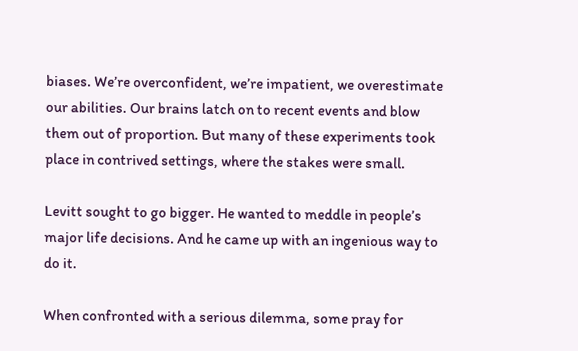biases. We’re overconfident, we’re impatient, we overestimate our abilities. Our brains latch on to recent events and blow them out of proportion. But many of these experiments took place in contrived settings, where the stakes were small.

Levitt sought to go bigger. He wanted to meddle in people’s major life decisions. And he came up with an ingenious way to do it.

When confronted with a serious dilemma, some pray for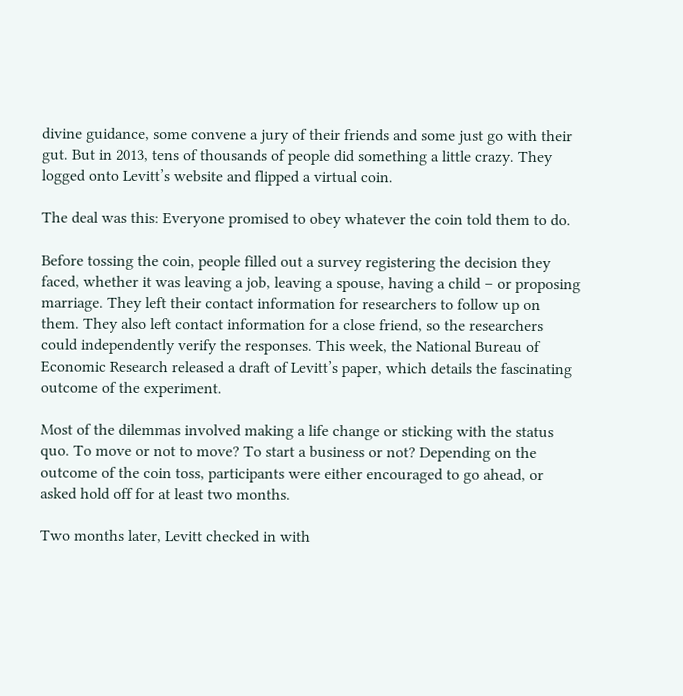divine guidance, some convene a jury of their friends and some just go with their gut. But in 2013, tens of thousands of people did something a little crazy. They logged onto Levitt’s website and flipped a virtual coin.

The deal was this: Everyone promised to obey whatever the coin told them to do.

Before tossing the coin, people filled out a survey registering the decision they faced, whether it was leaving a job, leaving a spouse, having a child – or proposing marriage. They left their contact information for researchers to follow up on them. They also left contact information for a close friend, so the researchers could independently verify the responses. This week, the National Bureau of Economic Research released a draft of Levitt’s paper, which details the fascinating outcome of the experiment.

Most of the dilemmas involved making a life change or sticking with the status quo. To move or not to move? To start a business or not? Depending on the outcome of the coin toss, participants were either encouraged to go ahead, or asked hold off for at least two months.

Two months later, Levitt checked in with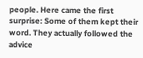people. Here came the first surprise: Some of them kept their word. They actually followed the advice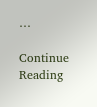…

Continue Reading